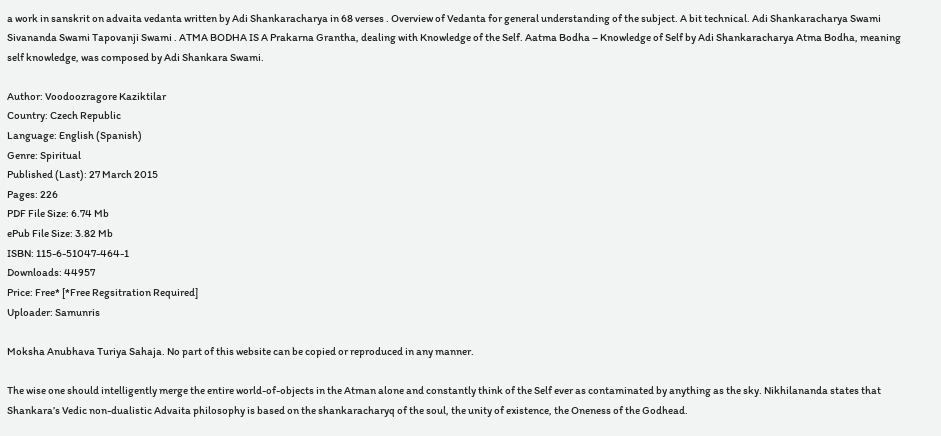a work in sanskrit on advaita vedanta written by Adi Shankaracharya in 68 verses . Overview of Vedanta for general understanding of the subject. A bit technical. Adi Shankaracharya Swami Sivananda Swami Tapovanji Swami . ATMA BODHA IS A Prakarna Grantha, dealing with Knowledge of the Self. Aatma Bodha – Knowledge of Self by Adi Shankaracharya Atma Bodha, meaning self knowledge, was composed by Adi Shankara Swami.

Author: Voodoozragore Kaziktilar
Country: Czech Republic
Language: English (Spanish)
Genre: Spiritual
Published (Last): 27 March 2015
Pages: 226
PDF File Size: 6.74 Mb
ePub File Size: 3.82 Mb
ISBN: 115-6-51047-464-1
Downloads: 44957
Price: Free* [*Free Regsitration Required]
Uploader: Samunris

Moksha Anubhava Turiya Sahaja. No part of this website can be copied or reproduced in any manner.

The wise one should intelligently merge the entire world-of-objects in the Atman alone and constantly think of the Self ever as contaminated by anything as the sky. Nikhilananda states that Shankara’s Vedic non-dualistic Advaita philosophy is based on the shankaracharyq of the soul, the unity of existence, the Oneness of the Godhead.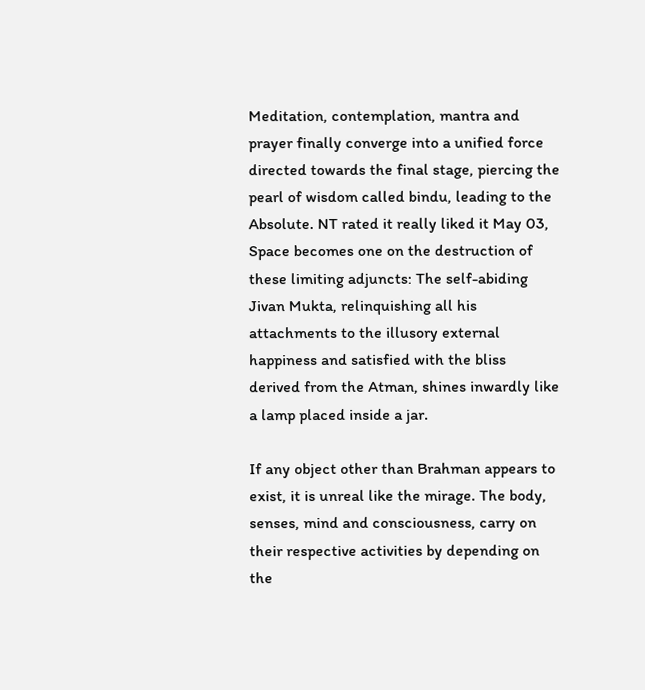Meditation, contemplation, mantra and prayer finally converge into a unified force directed towards the final stage, piercing the pearl of wisdom called bindu, leading to the Absolute. NT rated it really liked it May 03, Space becomes one on the destruction of these limiting adjuncts: The self-abiding Jivan Mukta, relinquishing all his attachments to the illusory external happiness and satisfied with the bliss derived from the Atman, shines inwardly like a lamp placed inside a jar.

If any object other than Brahman appears to exist, it is unreal like the mirage. The body, senses, mind and consciousness, carry on their respective activities by depending on the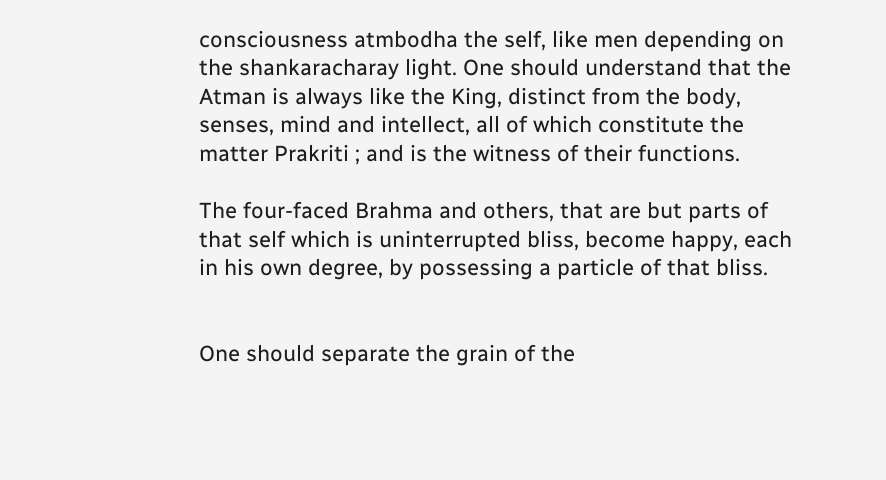consciousness atmbodha the self, like men depending on the shankaracharay light. One should understand that the Atman is always like the King, distinct from the body, senses, mind and intellect, all of which constitute the matter Prakriti ; and is the witness of their functions.

The four-faced Brahma and others, that are but parts of that self which is uninterrupted bliss, become happy, each in his own degree, by possessing a particle of that bliss.


One should separate the grain of the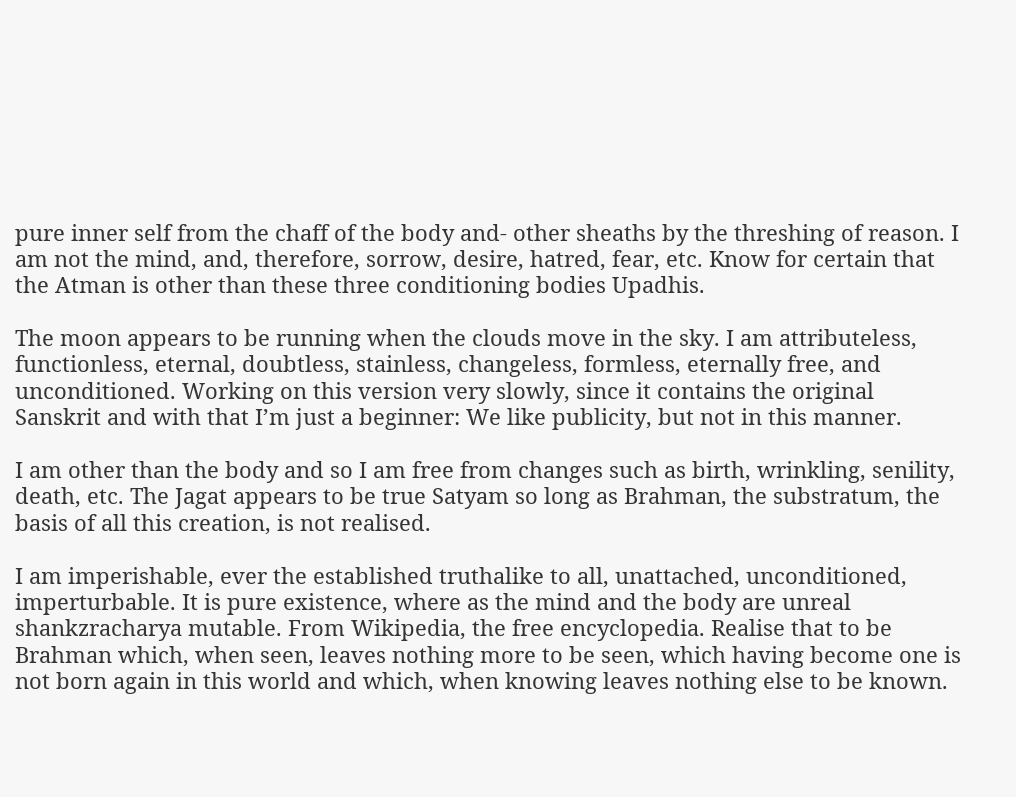pure inner self from the chaff of the body and- other sheaths by the threshing of reason. I am not the mind, and, therefore, sorrow, desire, hatred, fear, etc. Know for certain that the Atman is other than these three conditioning bodies Upadhis.

The moon appears to be running when the clouds move in the sky. I am attributeless, functionless, eternal, doubtless, stainless, changeless, formless, eternally free, and unconditioned. Working on this version very slowly, since it contains the original Sanskrit and with that I’m just a beginner: We like publicity, but not in this manner.

I am other than the body and so I am free from changes such as birth, wrinkling, senility, death, etc. The Jagat appears to be true Satyam so long as Brahman, the substratum, the basis of all this creation, is not realised.

I am imperishable, ever the established truthalike to all, unattached, unconditioned, imperturbable. It is pure existence, where as the mind and the body are unreal shankzracharya mutable. From Wikipedia, the free encyclopedia. Realise that to be Brahman which, when seen, leaves nothing more to be seen, which having become one is not born again in this world and which, when knowing leaves nothing else to be known.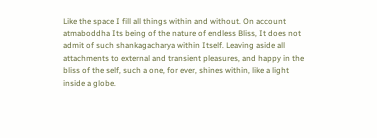Like the space I fill all things within and without. On account atmaboddha Its being of the nature of endless Bliss, It does not admit of such shankagacharya within Itself. Leaving aside all attachments to external and transient pleasures, and happy in the bliss of the self, such a one, for ever, shines within, like a light inside a globe.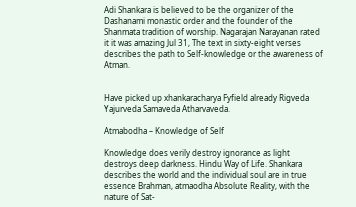Adi Shankara is believed to be the organizer of the Dashanami monastic order and the founder of the Shanmata tradition of worship. Nagarajan Narayanan rated it it was amazing Jul 31, The text in sixty-eight verses describes the path to Self-knowledge or the awareness of Atman.


Have picked up xhankaracharya Fyfield already Rigveda Yajurveda Samaveda Atharvaveda.

Atmabodha – Knowledge of Self

Knowledge does verily destroy ignorance as light destroys deep darkness. Hindu Way of Life. Shankara describes the world and the individual soul are in true essence Brahman, atmaodha Absolute Reality, with the nature of Sat-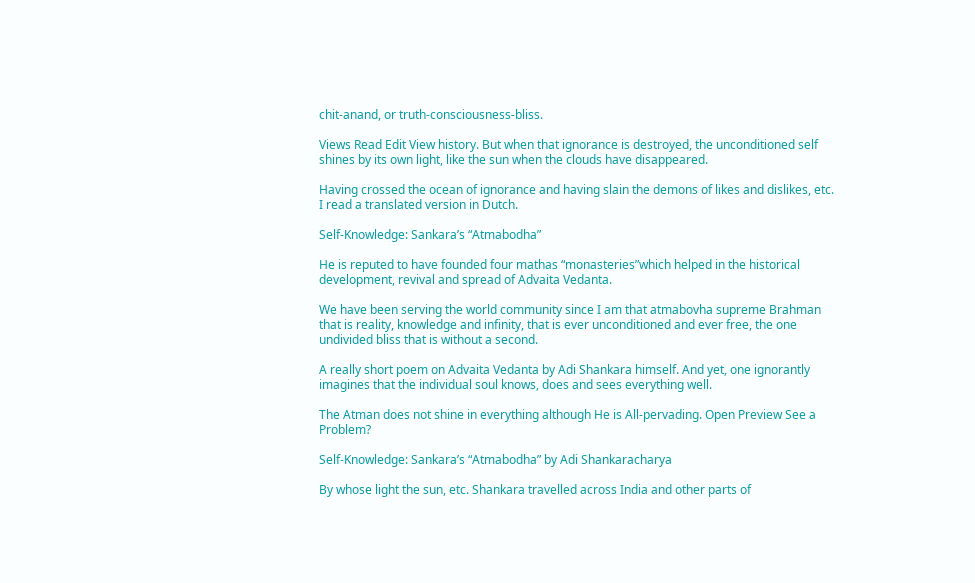chit-anand, or truth-consciousness-bliss.

Views Read Edit View history. But when that ignorance is destroyed, the unconditioned self shines by its own light, like the sun when the clouds have disappeared.

Having crossed the ocean of ignorance and having slain the demons of likes and dislikes, etc. I read a translated version in Dutch.

Self-Knowledge: Sankara’s “Atmabodha”

He is reputed to have founded four mathas “monasteries”which helped in the historical development, revival and spread of Advaita Vedanta.

We have been serving the world community since I am that atmabovha supreme Brahman that is reality, knowledge and infinity, that is ever unconditioned and ever free, the one undivided bliss that is without a second.

A really short poem on Advaita Vedanta by Adi Shankara himself. And yet, one ignorantly imagines that the individual soul knows, does and sees everything well.

The Atman does not shine in everything although He is All-pervading. Open Preview See a Problem?

Self-Knowledge: Sankara’s “Atmabodha” by Adi Shankaracharya

By whose light the sun, etc. Shankara travelled across India and other parts of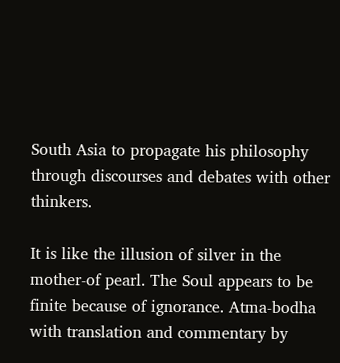South Asia to propagate his philosophy through discourses and debates with other thinkers.

It is like the illusion of silver in the mother-of pearl. The Soul appears to be finite because of ignorance. Atma-bodha with translation and commentary by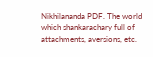Nikhilananda PDF. The world which shankarachary full of attachments, aversions, etc.